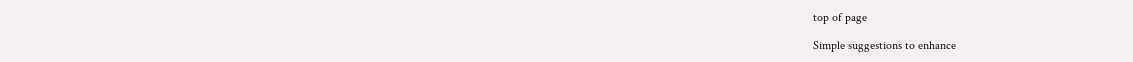top of page

Simple suggestions to enhance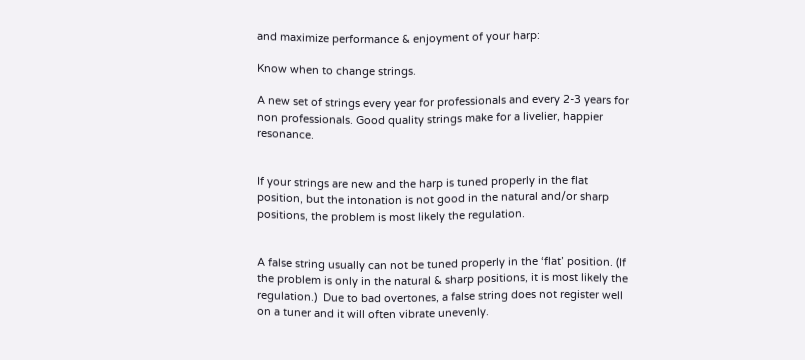and maximize performance & enjoyment of your harp:

Know when to change strings.

A new set of strings every year for professionals and every 2-3 years for non professionals. Good quality strings make for a livelier, happier resonance.


If your strings are new and the harp is tuned properly in the flat position, but the intonation is not good in the natural and/or sharp positions, the problem is most likely the regulation.


A false string usually can not be tuned properly in the ‘flat’ position. (If the problem is only in the natural & sharp positions, it is most likely the regulation.)  Due to bad overtones, a false string does not register well on a tuner and it will often vibrate unevenly.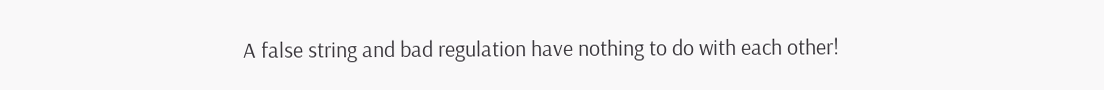A false string and bad regulation have nothing to do with each other!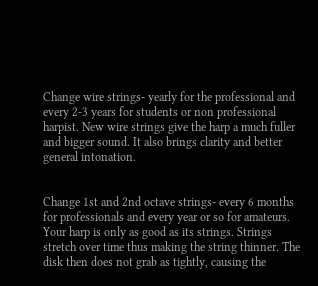Change wire strings- yearly for the professional and every 2-3 years for students or non professional harpist. New wire strings give the harp a much fuller and bigger sound. It also brings clarity and better general intonation.


Change 1st and 2nd octave strings- every 6 months for professionals and every year or so for amateurs. Your harp is only as good as its strings. Strings stretch over time thus making the string thinner. The disk then does not grab as tightly, causing the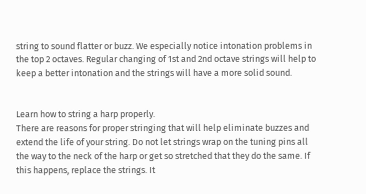string to sound flatter or buzz. We especially notice intonation problems in the top 2 octaves. Regular changing of 1st and 2nd octave strings will help to keep a better intonation and the strings will have a more solid sound.


Learn how to string a harp properly.
There are reasons for proper stringing that will help eliminate buzzes and extend the life of your string. Do not let strings wrap on the tuning pins all the way to the neck of the harp or get so stretched that they do the same. If this happens, replace the strings. It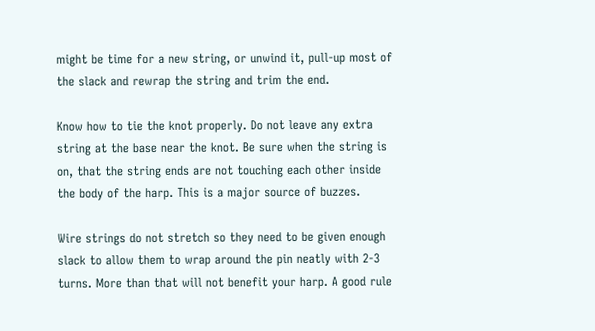might be time for a new string, or unwind it, pull-up most of the slack and rewrap the string and trim the end.

Know how to tie the knot properly. Do not leave any extra string at the base near the knot. Be sure when the string is on, that the string ends are not touching each other inside the body of the harp. This is a major source of buzzes.

Wire strings do not stretch so they need to be given enough slack to allow them to wrap around the pin neatly with 2-3 turns. More than that will not benefit your harp. A good rule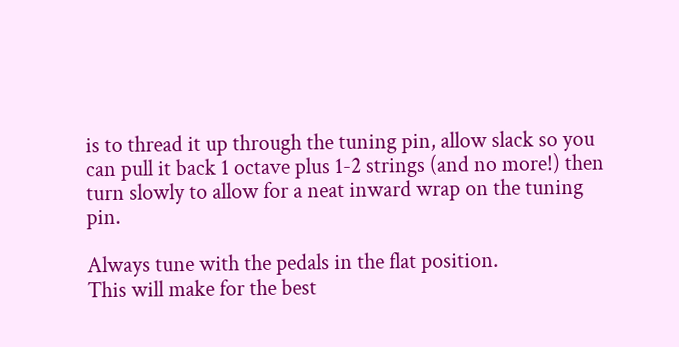is to thread it up through the tuning pin, allow slack so you can pull it back 1 octave plus 1-2 strings (and no more!) then turn slowly to allow for a neat inward wrap on the tuning pin.

Always tune with the pedals in the flat position.
This will make for the best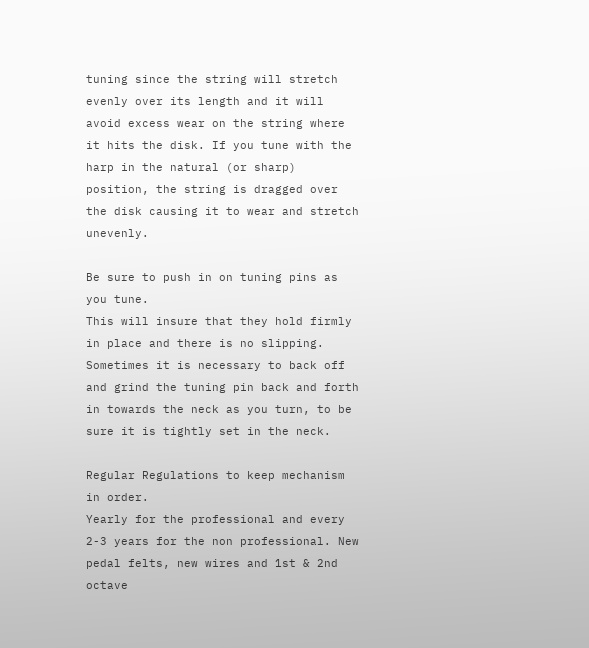tuning since the string will stretch evenly over its length and it will avoid excess wear on the string where it hits the disk. If you tune with the harp in the natural (or sharp) position, the string is dragged over the disk causing it to wear and stretch unevenly.

Be sure to push in on tuning pins as you tune.
This will insure that they hold firmly in place and there is no slipping. Sometimes it is necessary to back off and grind the tuning pin back and forth in towards the neck as you turn, to be sure it is tightly set in the neck.

Regular Regulations to keep mechanism in order.
Yearly for the professional and every 2-3 years for the non professional. New pedal felts, new wires and 1st & 2nd octave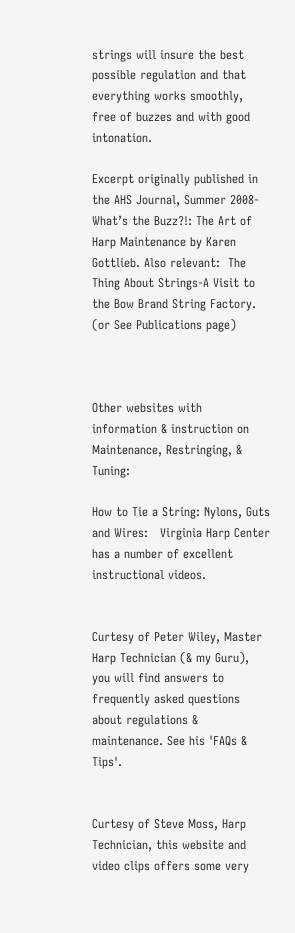strings will insure the best possible regulation and that everything works smoothly, free of buzzes and with good intonation.

Excerpt originally published in the AHS Journal, Summer 2008- What’s the Buzz?!: The Art of Harp Maintenance by Karen Gottlieb. Also relevant:  The Thing About Strings-A Visit to the Bow Brand String Factory.  (or See Publications page)



Other websites with information & instruction on Maintenance, Restringing, & Tuning:

How to Tie a String: Nylons, Guts and Wires:   Virginia Harp Center has a number of excellent instructional videos.


Curtesy of Peter Wiley, Master Harp Technician (& my Guru), you will find answers to frequently asked questions about regulations & maintenance. See his 'FAQs & Tips'.


Curtesy of Steve Moss, Harp Technician, this website and video clips offers some very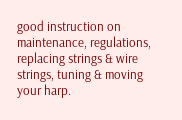good instruction on maintenance, regulations, replacing strings & wire strings, tuning & moving your harp.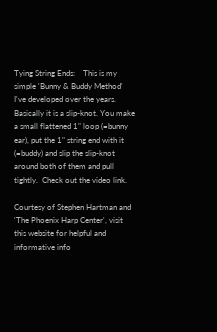Tying String Ends:    This is my simple 'Bunny & Buddy Method' I've developed over the years.  Basically it is a slip-knot. You make a small flattened 1" loop (=bunny ear), put the 1" string end with it (=buddy) and slip the slip-knot around both of them and pull tightly.  Check out the video link.

Courtesy of Stephen Hartman and 'The Phoenix Harp Center', visit this website for helpful and informative info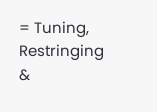= Tuning, Restringing &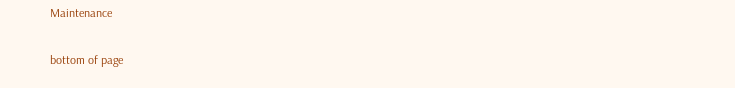Maintenance

bottom of page